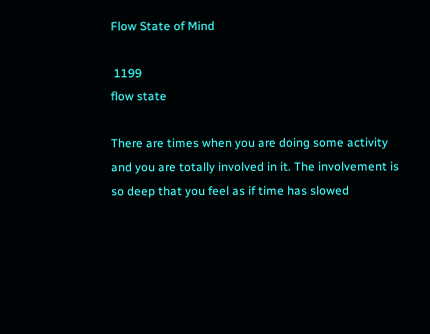Flow State of Mind

 1199
flow state

There are times when you are doing some activity and you are totally involved in it. The involvement is so deep that you feel as if time has slowed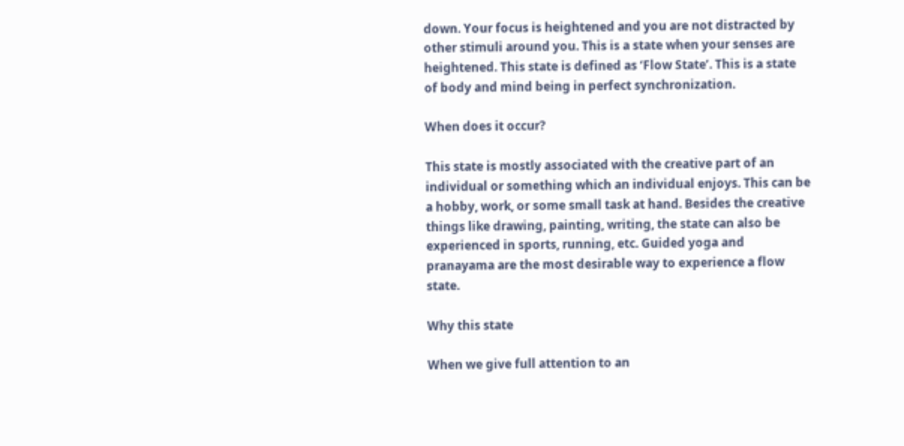down. Your focus is heightened and you are not distracted by other stimuli around you. This is a state when your senses are heightened. This state is defined as ‘Flow State’. This is a state of body and mind being in perfect synchronization.

When does it occur?

This state is mostly associated with the creative part of an individual or something which an individual enjoys. This can be a hobby, work, or some small task at hand. Besides the creative things like drawing, painting, writing, the state can also be experienced in sports, running, etc. Guided yoga and pranayama are the most desirable way to experience a flow state.

Why this state

When we give full attention to an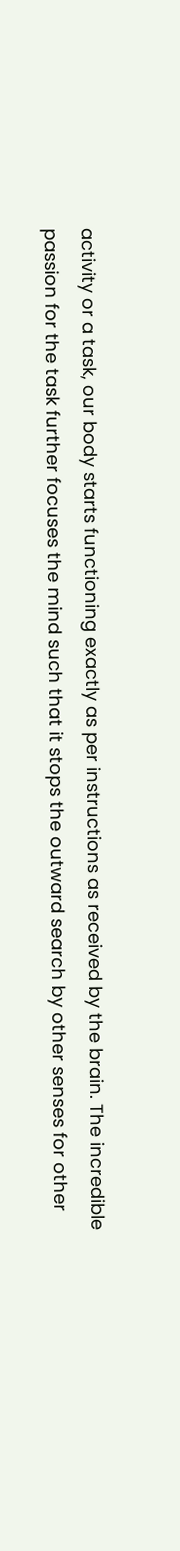activity or a task, our body starts functioning exactly as per instructions as received by the brain. The incredible passion for the task further focuses the mind such that it stops the outward search by other senses for other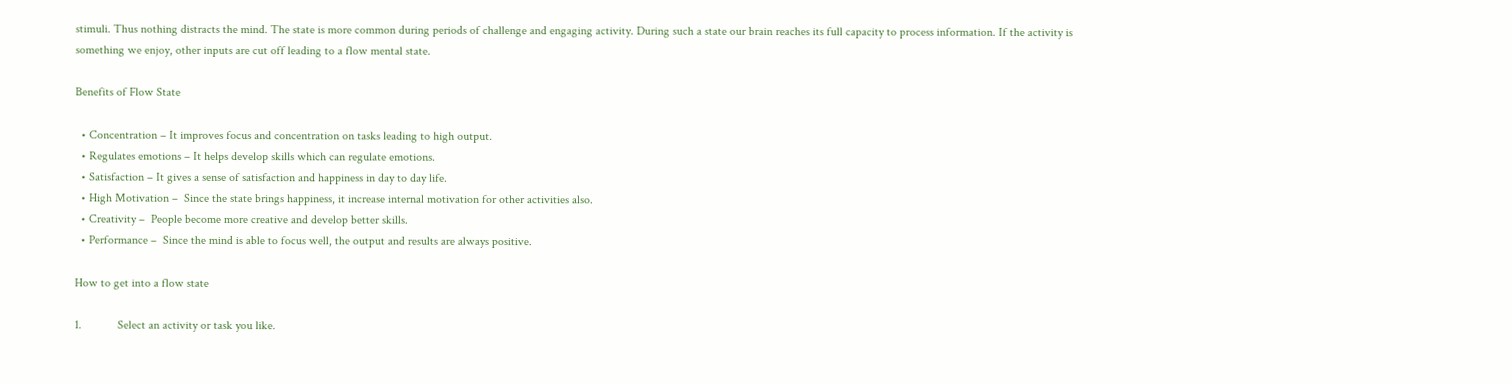stimuli. Thus nothing distracts the mind. The state is more common during periods of challenge and engaging activity. During such a state our brain reaches its full capacity to process information. If the activity is something we enjoy, other inputs are cut off leading to a flow mental state.

Benefits of Flow State

  • Concentration – It improves focus and concentration on tasks leading to high output.
  • Regulates emotions – It helps develop skills which can regulate emotions.
  • Satisfaction – It gives a sense of satisfaction and happiness in day to day life.
  • High Motivation –  Since the state brings happiness, it increase internal motivation for other activities also.
  • Creativity –  People become more creative and develop better skills.
  • Performance –  Since the mind is able to focus well, the output and results are always positive.

How to get into a flow state

1.            Select an activity or task you like.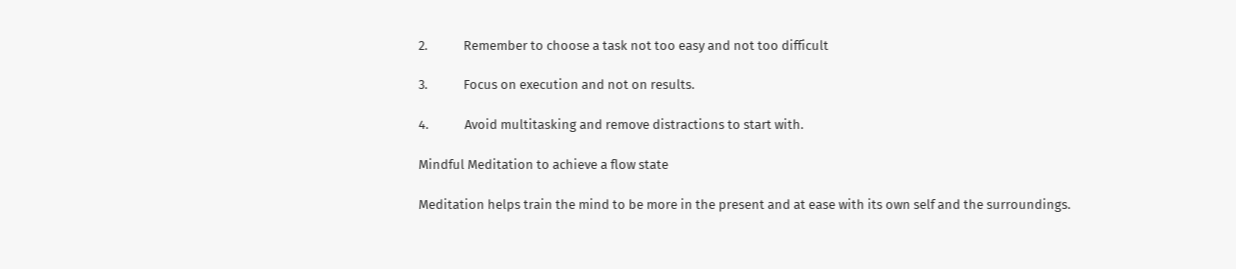2.            Remember to choose a task not too easy and not too difficult

3.            Focus on execution and not on results.

4.            Avoid multitasking and remove distractions to start with.

Mindful Meditation to achieve a flow state

Meditation helps train the mind to be more in the present and at ease with its own self and the surroundings.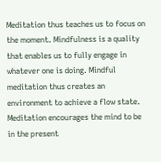Meditation thus teaches us to focus on the moment. Mindfulness is a quality that enables us to fully engage in whatever one is doing. Mindful meditation thus creates an environment to achieve a flow state. Meditation encourages the mind to be in the present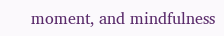moment, and mindfulness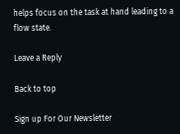helps focus on the task at hand leading to a flow state.

Leave a Reply

Back to top

Sign up For Our Newsletter